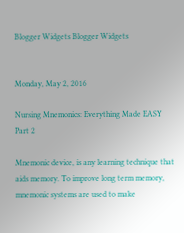Blogger Widgets Blogger Widgets


Monday, May 2, 2016

Nursing Mnemonics: Everything Made EASY Part 2

Mnemonic device, is any learning technique that aids memory. To improve long term memory, mnemonic systems are used to make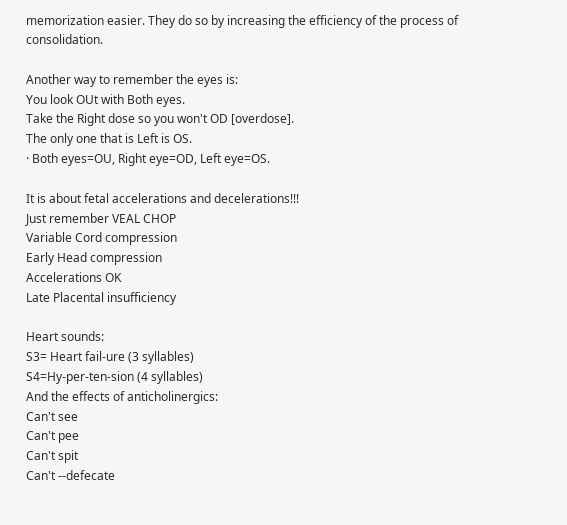memorization easier. They do so by increasing the efficiency of the process of consolidation.

Another way to remember the eyes is:
You look OUt with Both eyes.
Take the Right dose so you won't OD [overdose].
The only one that is Left is OS.
· Both eyes=OU, Right eye=OD, Left eye=OS.

It is about fetal accelerations and decelerations!!!
Just remember VEAL CHOP
Variable Cord compression
Early Head compression
Accelerations OK
Late Placental insufficiency

Heart sounds:
S3= Heart fail-ure (3 syllables)
S4=Hy-per-ten-sion (4 syllables)
And the effects of anticholinergics:
Can't see
Can't pee
Can't spit
Can't --defecate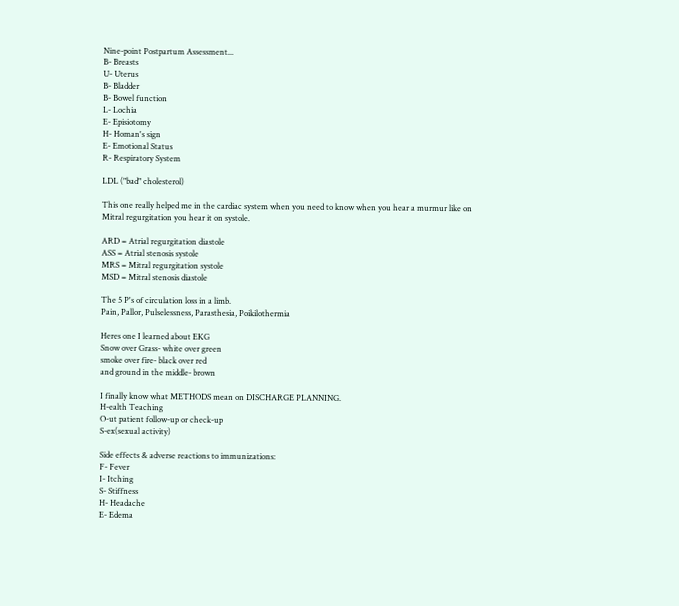Nine-point Postpartum Assessment...
B- Breasts
U- Uterus
B- Bladder
B- Bowel function
L- Lochia
E- Episiotomy
H- Homan's sign
E- Emotional Status
R- Respiratory System

LDL ("bad" cholesterol)

This one really helped me in the cardiac system when you need to know when you hear a murmur like on Mitral regurgitation you hear it on systole.

ARD = Atrial regurgitation diastole
ASS = Atrial stenosis systole
MRS = Mitral regurgitation systole
MSD = Mitral stenosis diastole

The 5 P's of circulation loss in a limb.
Pain, Pallor, Pulselessness, Parasthesia, Poikilothermia

Heres one I learned about EKG
Snow over Grass- white over green
smoke over fire- black over red
and ground in the middle- brown

I finally know what METHODS mean on DISCHARGE PLANNING.
H-ealth Teaching
O-ut patient follow-up or check-up
S-ex(sexual activity)

Side effects & adverse reactions to immunizations:
F- Fever
I- Itching
S- Stiffness
H- Headache
E- Edema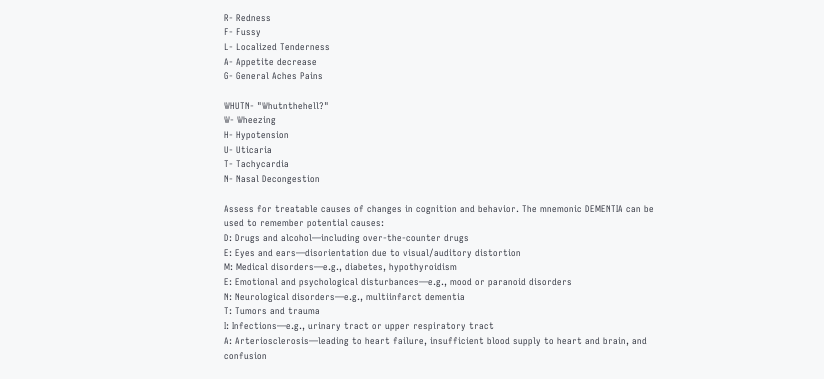R- Redness
F- Fussy
L- Localized Tenderness
A- Appetite decrease
G- General Aches Pains

WHUTN- "Whutnthehell?"
W- Wheezing
H- Hypotension
U- Uticaria
T- Tachycardia
N- Nasal Decongestion

Assess for treatable causes of changes in cognition and behavior. The mnemonic DEMENTIA can be used to remember potential causes:
D: Drugs and alcohol—including over-the-counter drugs
E: Eyes and ears—disorientation due to visual/auditory distortion
M: Medical disorders—e.g., diabetes, hypothyroidism
E: Emotional and psychological disturbances—e.g., mood or paranoid disorders
N: Neurological disorders—e.g., multiinfarct dementia
T: Tumors and trauma
I: Infections—e.g., urinary tract or upper respiratory tract
A: Arteriosclerosis—leading to heart failure, insufficient blood supply to heart and brain, and confusion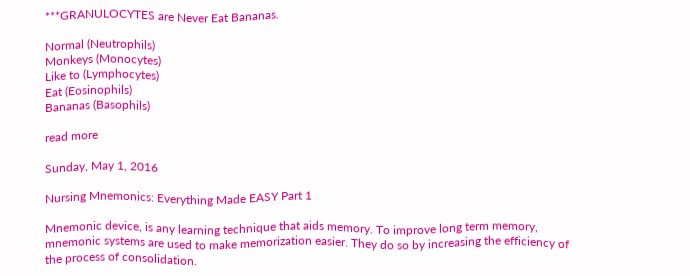***GRANULOCYTES are Never Eat Bananas.

Normal (Neutrophils)
Monkeys (Monocytes)
Like to (Lymphocytes)
Eat (Eosinophils)
Bananas (Basophils)

read more

Sunday, May 1, 2016

Nursing Mnemonics: Everything Made EASY Part 1

Mnemonic device, is any learning technique that aids memory. To improve long term memory, mnemonic systems are used to make memorization easier. They do so by increasing the efficiency of the process of consolidation.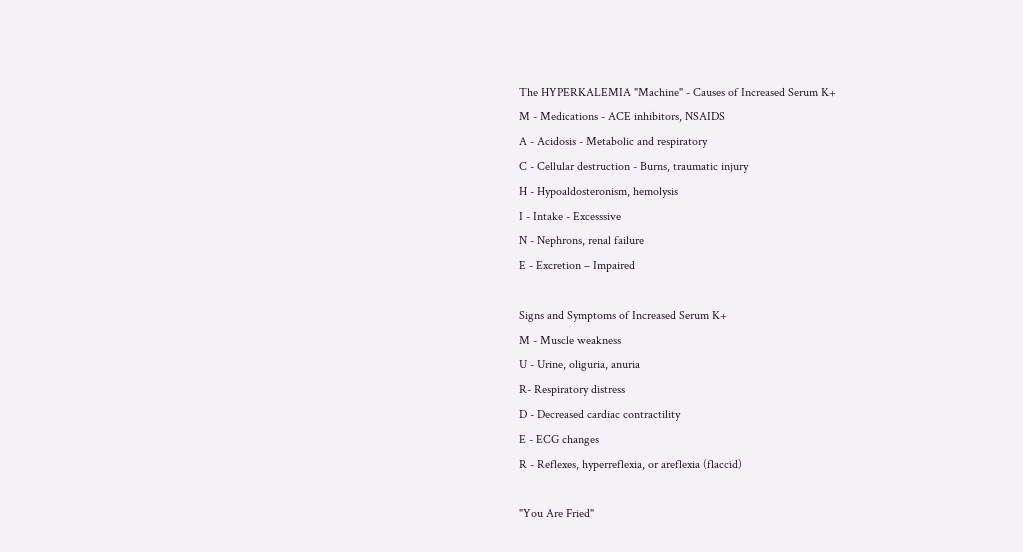The HYPERKALEMIA "Machine" - Causes of Increased Serum K+
M - Medications - ACE inhibitors, NSAIDS
A - Acidosis - Metabolic and respiratory
C - Cellular destruction - Burns, traumatic injury
H - Hypoaldosteronism, hemolysis
I - Intake - Excesssive
N - Nephrons, renal failure
E - Excretion – Impaired

Signs and Symptoms of Increased Serum K+
M - Muscle weakness
U - Urine, oliguria, anuria
R- Respiratory distress
D - Decreased cardiac contractility
E - ECG changes
R - Reflexes, hyperreflexia, or areflexia (flaccid)

"You Are Fried"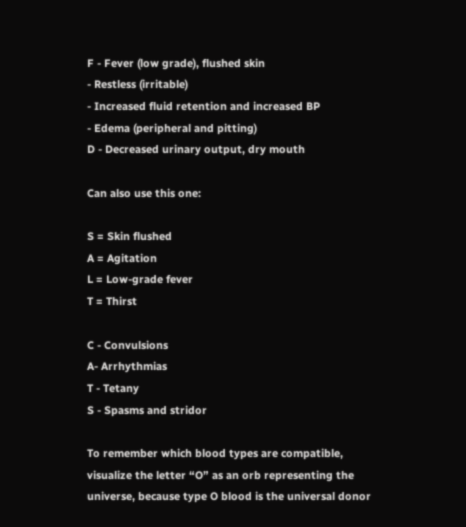F - Fever (low grade), flushed skin
- Restless (irritable)
- Increased fluid retention and increased BP
- Edema (peripheral and pitting)
D - Decreased urinary output, dry mouth

Can also use this one:

S = Skin flushed
A = Agitation
L = Low-grade fever
T = Thirst

C - Convulsions
A- Arrhythmias
T - Tetany
S - Spasms and stridor

To remember which blood types are compatible, visualize the letter “O” as an orb representing the universe, because type O blood is the universal donor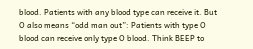blood. Patients with any blood type can receive it. But O also means “odd man out”: Patients with type O blood can receive only type O blood. Think BEEP to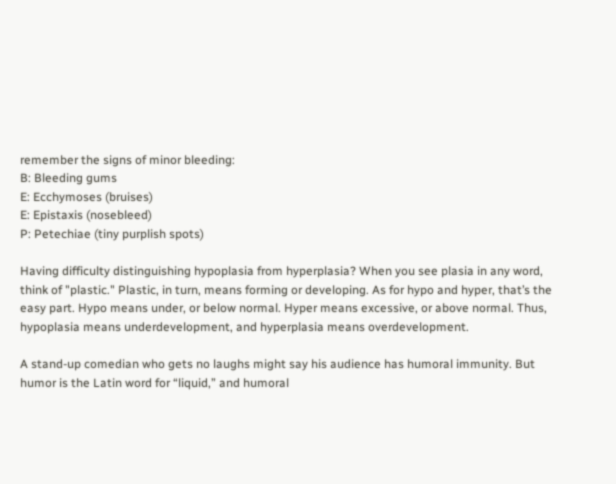remember the signs of minor bleeding:
B: Bleeding gums
E: Ecchymoses (bruises)
E: Epistaxis (nosebleed)
P: Petechiae (tiny purplish spots)

Having difficulty distinguishing hypoplasia from hyperplasia? When you see plasia in any word, think of "plastic." Plastic, in turn, means forming or developing. As for hypo and hyper, that’s the easy part. Hypo means under, or below normal. Hyper means excessive, or above normal. Thus, hypoplasia means underdevelopment, and hyperplasia means overdevelopment.

A stand-up comedian who gets no laughs might say his audience has humoral immunity. But humor is the Latin word for “liquid,” and humoral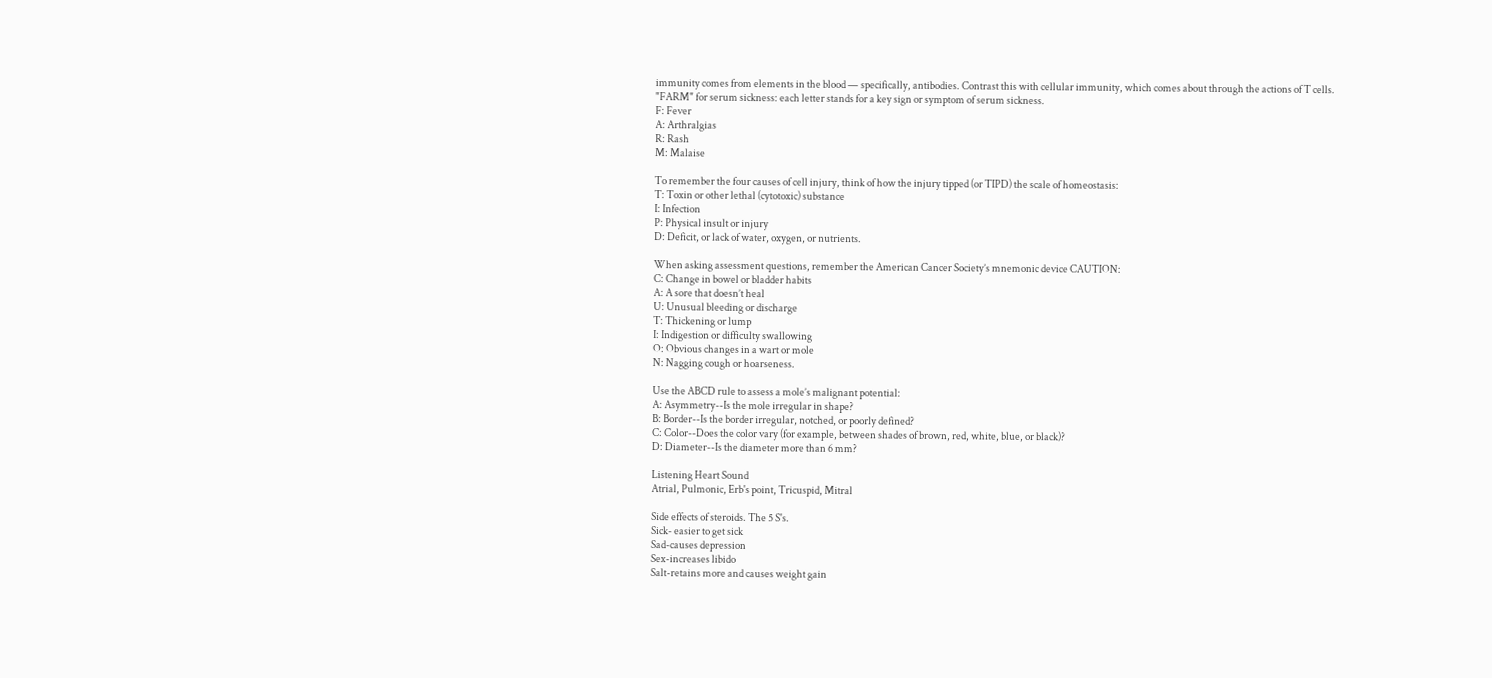immunity comes from elements in the blood — specifically, antibodies. Contrast this with cellular immunity, which comes about through the actions of T cells.
"FARM" for serum sickness: each letter stands for a key sign or symptom of serum sickness.
F: Fever
A: Arthralgias
R: Rash
M: Malaise

To remember the four causes of cell injury, think of how the injury tipped (or TIPD) the scale of homeostasis:
T: Toxin or other lethal (cytotoxic) substance
I: Infection
P: Physical insult or injury
D: Deficit, or lack of water, oxygen, or nutrients.

When asking assessment questions, remember the American Cancer Society’s mnemonic device CAUTION:
C: Change in bowel or bladder habits
A: A sore that doesn’t heal
U: Unusual bleeding or discharge
T: Thickening or lump
I: Indigestion or difficulty swallowing
O: Obvious changes in a wart or mole
N: Nagging cough or hoarseness.

Use the ABCD rule to assess a mole’s malignant potential:
A: Asymmetry--Is the mole irregular in shape?
B: Border--Is the border irregular, notched, or poorly defined?
C: Color--Does the color vary (for example, between shades of brown, red, white, blue, or black)?
D: Diameter--Is the diameter more than 6 mm?

Listening Heart Sound
Atrial, Pulmonic, Erb's point, Tricuspid, Mitral

Side effects of steroids. The 5 S's.
Sick- easier to get sick
Sad-causes depression
Sex-increases libido
Salt-retains more and causes weight gain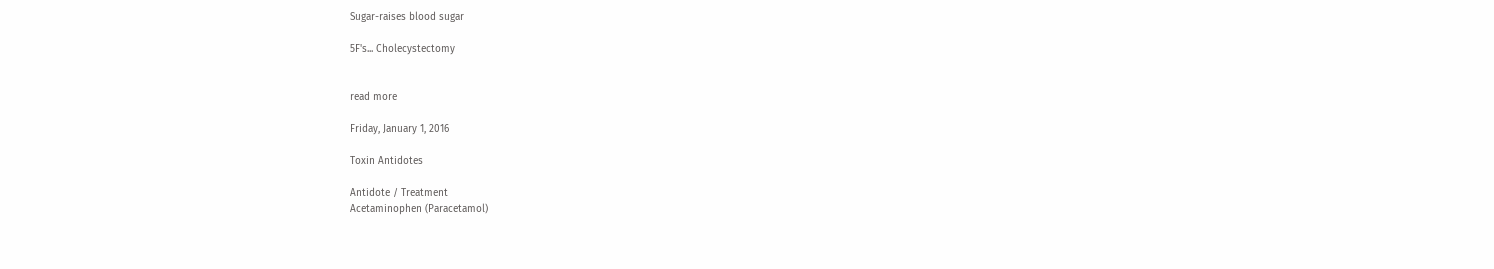Sugar-raises blood sugar

5F's... Cholecystectomy


read more

Friday, January 1, 2016

Toxin Antidotes

Antidote / Treatment
Acetaminophen (Paracetamol)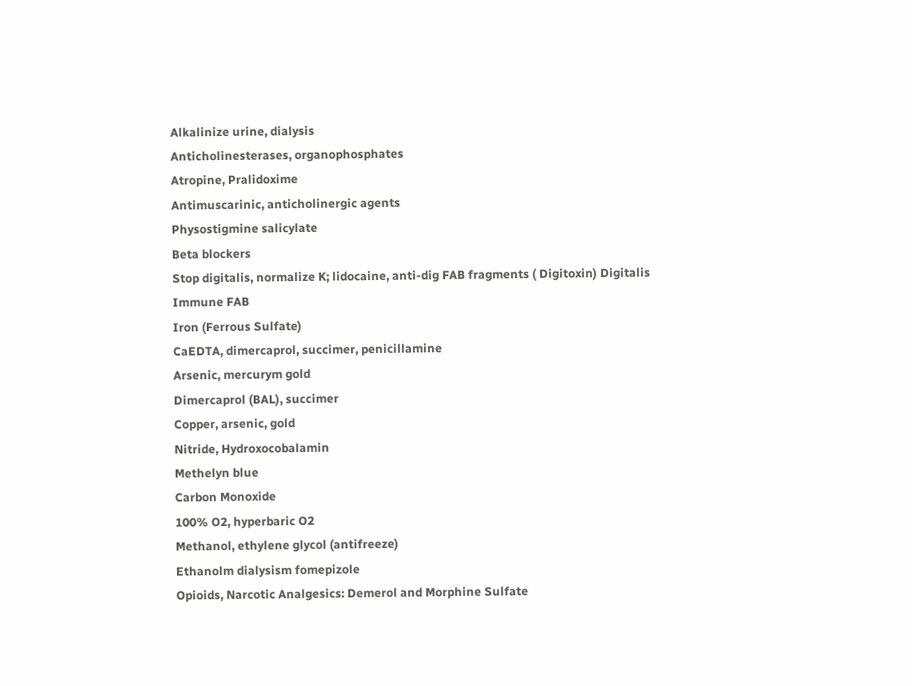Alkalinize urine, dialysis
Anticholinesterases, organophosphates
Atropine, Pralidoxime
Antimuscarinic, anticholinergic agents
Physostigmine salicylate
Beta blockers
Stop digitalis, normalize K; lidocaine, anti-dig FAB fragments ( Digitoxin) Digitalis Immune FAB
Iron (Ferrous Sulfate)
CaEDTA, dimercaprol, succimer, penicillamine
Arsenic, mercurym gold
Dimercaprol (BAL), succimer
Copper, arsenic, gold
Nitride, Hydroxocobalamin
Methelyn blue
Carbon Monoxide
100% O2, hyperbaric O2
Methanol, ethylene glycol (antifreeze)
Ethanolm dialysism fomepizole
Opioids, Narcotic Analgesics: Demerol and Morphine Sulfate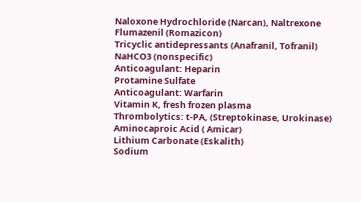Naloxone Hydrochloride (Narcan), Naltrexone
Flumazenil (Romazicon)
Tricyclic antidepressants (Anafranil, Tofranil)
NaHCO3 (nonspecific)
Anticoagulant: Heparin
Protamine Sulfate
Anticoagulant: Warfarin
Vitamin K, fresh frozen plasma
Thrombolytics: t-PA, (Streptokinase, Urokinase)
Aminocaproic Acid ( Amicar)
Lithium Carbonate (Eskalith)
Sodium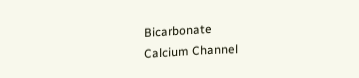Bicarbonate
Calcium Channel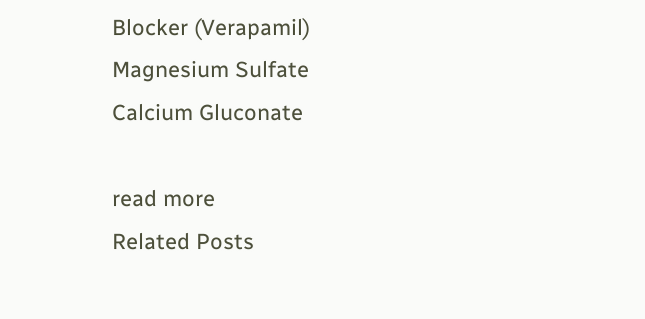Blocker (Verapamil)
Magnesium Sulfate
Calcium Gluconate

read more
Related Posts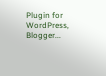Plugin for WordPress, Blogger...